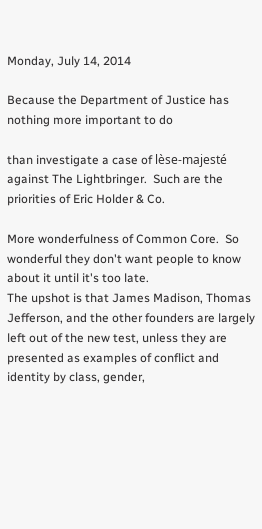Monday, July 14, 2014

Because the Department of Justice has nothing more important to do

than investigate a case of lèse-majesté against The Lightbringer.  Such are the priorities of Eric Holder & Co.

More wonderfulness of Common Core.  So wonderful they don't want people to know about it until it's too late.
The upshot is that James Madison, Thomas Jefferson, and the other founders are largely left out of the new test, unless they are presented as examples of conflict and identity by class, gender,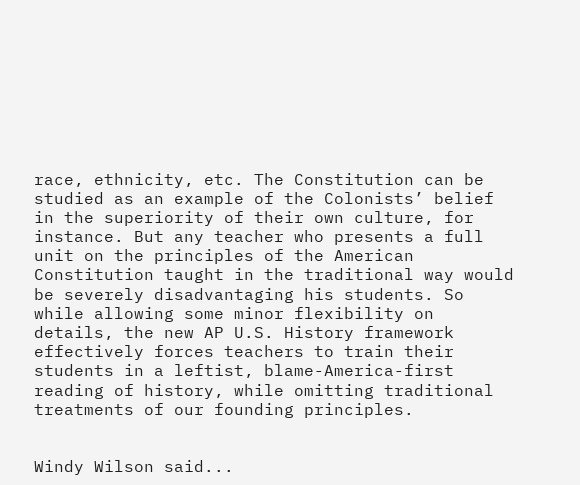race, ethnicity, etc. The Constitution can be studied as an example of the Colonists’ belief in the superiority of their own culture, for instance. But any teacher who presents a full unit on the principles of the American Constitution taught in the traditional way would be severely disadvantaging his students. So while allowing some minor flexibility on details, the new AP U.S. History framework effectively forces teachers to train their students in a leftist, blame-America-first reading of history, while omitting traditional treatments of our founding principles.


Windy Wilson said...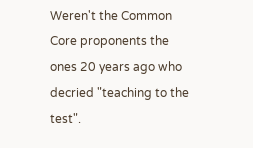Weren't the Common Core proponents the ones 20 years ago who decried "teaching to the test".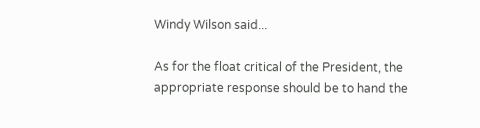Windy Wilson said...

As for the float critical of the President, the appropriate response should be to hand the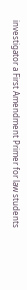investigator a First Amendment Primer for law students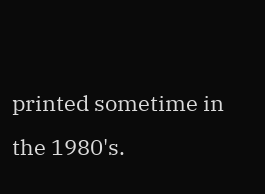printed sometime in the 1980's.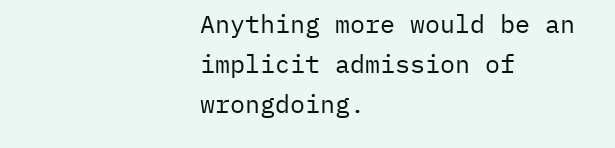Anything more would be an implicit admission of wrongdoing.